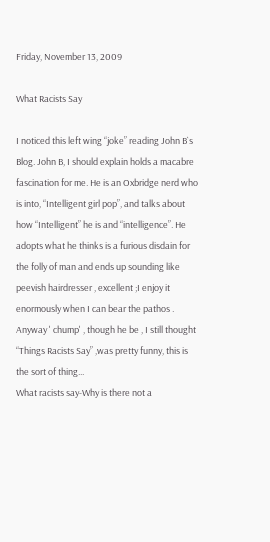Friday, November 13, 2009

What Racists Say

I noticed this left wing “joke” reading John B`s Blog. John B, I should explain holds a macabre fascination for me. He is an Oxbridge nerd who is into, “Intelligent girl pop”, and talks about how “Intelligent” he is and “intelligence”. He adopts what he thinks is a furious disdain for the folly of man and ends up sounding like peevish hairdresser , excellent ;I enjoy it enormously when I can bear the pathos .
Anyway ' chump' , though he be , I still thought “Things Racists Say” ,was pretty funny, this is the sort of thing...
What racists say-Why is there not a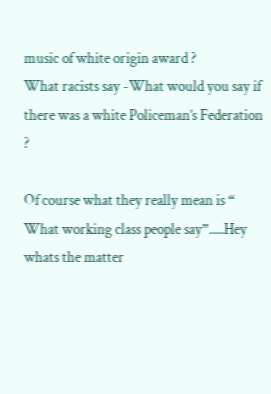music of white origin award ?
What racists say -What would you say if there was a white Policeman’s Federation ?

Of course what they really mean is “ What working class people say”.....Hey whats the matter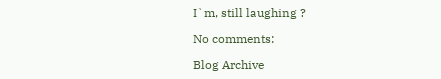I`m, still laughing ?

No comments:

Blog Archive